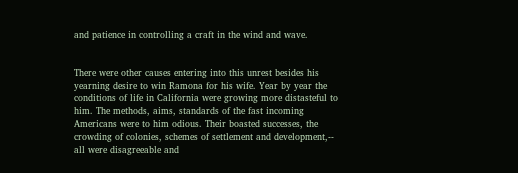and patience in controlling a craft in the wind and wave.


There were other causes entering into this unrest besides his yearning desire to win Ramona for his wife. Year by year the conditions of life in California were growing more distasteful to him. The methods, aims, standards of the fast incoming Americans were to him odious. Their boasted successes, the crowding of colonies, schemes of settlement and development,-- all were disagreeable and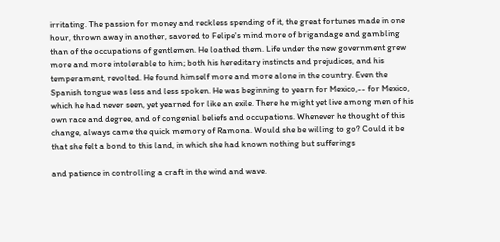irritating. The passion for money and reckless spending of it, the great fortunes made in one hour, thrown away in another, savored to Felipe's mind more of brigandage and gambling than of the occupations of gentlemen. He loathed them. Life under the new government grew more and more intolerable to him; both his hereditary instincts and prejudices, and his temperament, revolted. He found himself more and more alone in the country. Even the Spanish tongue was less and less spoken. He was beginning to yearn for Mexico,-- for Mexico, which he had never seen, yet yearned for like an exile. There he might yet live among men of his own race and degree, and of congenial beliefs and occupations. Whenever he thought of this change, always came the quick memory of Ramona. Would she be willing to go? Could it be that she felt a bond to this land, in which she had known nothing but sufferings

and patience in controlling a craft in the wind and wave.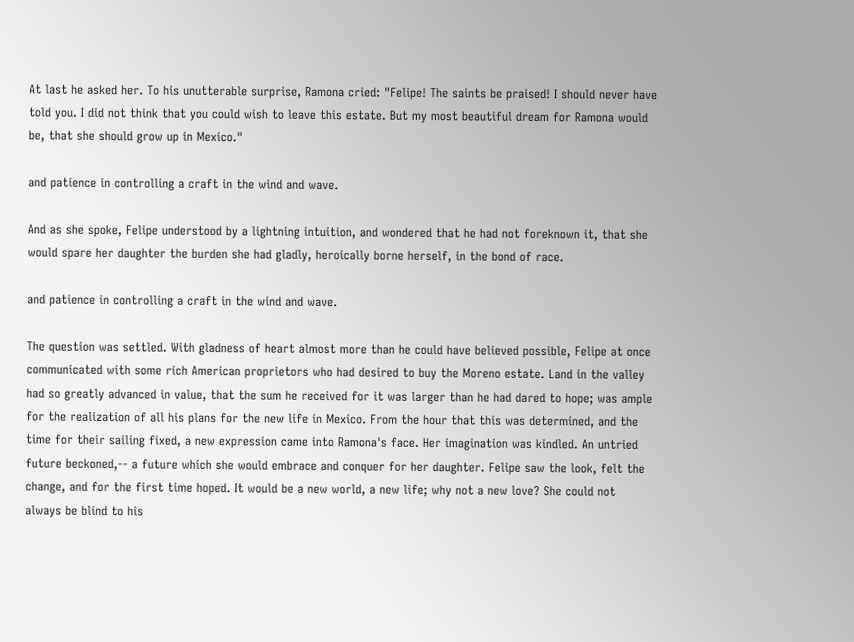At last he asked her. To his unutterable surprise, Ramona cried: "Felipe! The saints be praised! I should never have told you. I did not think that you could wish to leave this estate. But my most beautiful dream for Ramona would be, that she should grow up in Mexico."

and patience in controlling a craft in the wind and wave.

And as she spoke, Felipe understood by a lightning intuition, and wondered that he had not foreknown it, that she would spare her daughter the burden she had gladly, heroically borne herself, in the bond of race.

and patience in controlling a craft in the wind and wave.

The question was settled. With gladness of heart almost more than he could have believed possible, Felipe at once communicated with some rich American proprietors who had desired to buy the Moreno estate. Land in the valley had so greatly advanced in value, that the sum he received for it was larger than he had dared to hope; was ample for the realization of all his plans for the new life in Mexico. From the hour that this was determined, and the time for their sailing fixed, a new expression came into Ramona's face. Her imagination was kindled. An untried future beckoned,-- a future which she would embrace and conquer for her daughter. Felipe saw the look, felt the change, and for the first time hoped. It would be a new world, a new life; why not a new love? She could not always be blind to his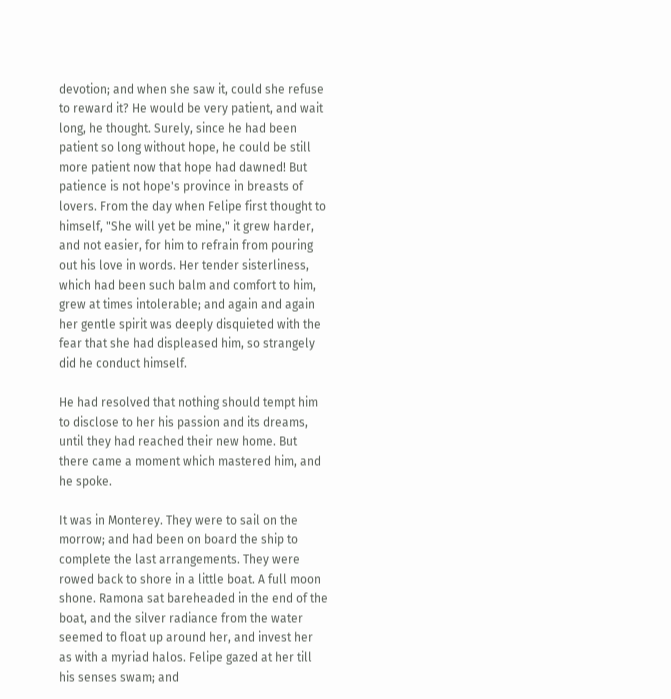devotion; and when she saw it, could she refuse to reward it? He would be very patient, and wait long, he thought. Surely, since he had been patient so long without hope, he could be still more patient now that hope had dawned! But patience is not hope's province in breasts of lovers. From the day when Felipe first thought to himself, "She will yet be mine," it grew harder, and not easier, for him to refrain from pouring out his love in words. Her tender sisterliness, which had been such balm and comfort to him, grew at times intolerable; and again and again her gentle spirit was deeply disquieted with the fear that she had displeased him, so strangely did he conduct himself.

He had resolved that nothing should tempt him to disclose to her his passion and its dreams, until they had reached their new home. But there came a moment which mastered him, and he spoke.

It was in Monterey. They were to sail on the morrow; and had been on board the ship to complete the last arrangements. They were rowed back to shore in a little boat. A full moon shone. Ramona sat bareheaded in the end of the boat, and the silver radiance from the water seemed to float up around her, and invest her as with a myriad halos. Felipe gazed at her till his senses swam; and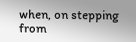when, on stepping from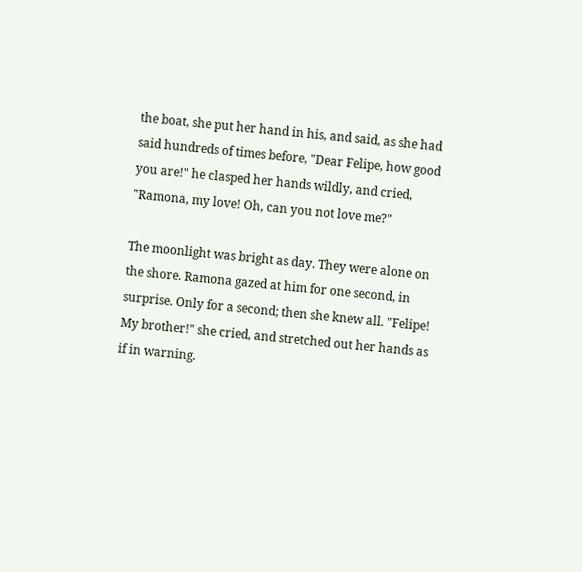the boat, she put her hand in his, and said, as she had said hundreds of times before, "Dear Felipe, how good you are!" he clasped her hands wildly, and cried, "Ramona, my love! Oh, can you not love me?"

The moonlight was bright as day. They were alone on the shore. Ramona gazed at him for one second, in surprise. Only for a second; then she knew all. "Felipe! My brother!" she cried, and stretched out her hands as if in warning.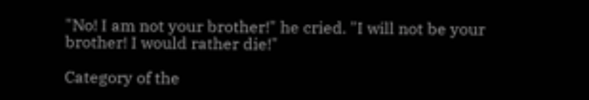"No! I am not your brother!" he cried. "I will not be your brother! I would rather die!"

Category of the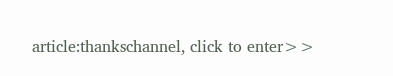article:thankschannel, click to enter>>